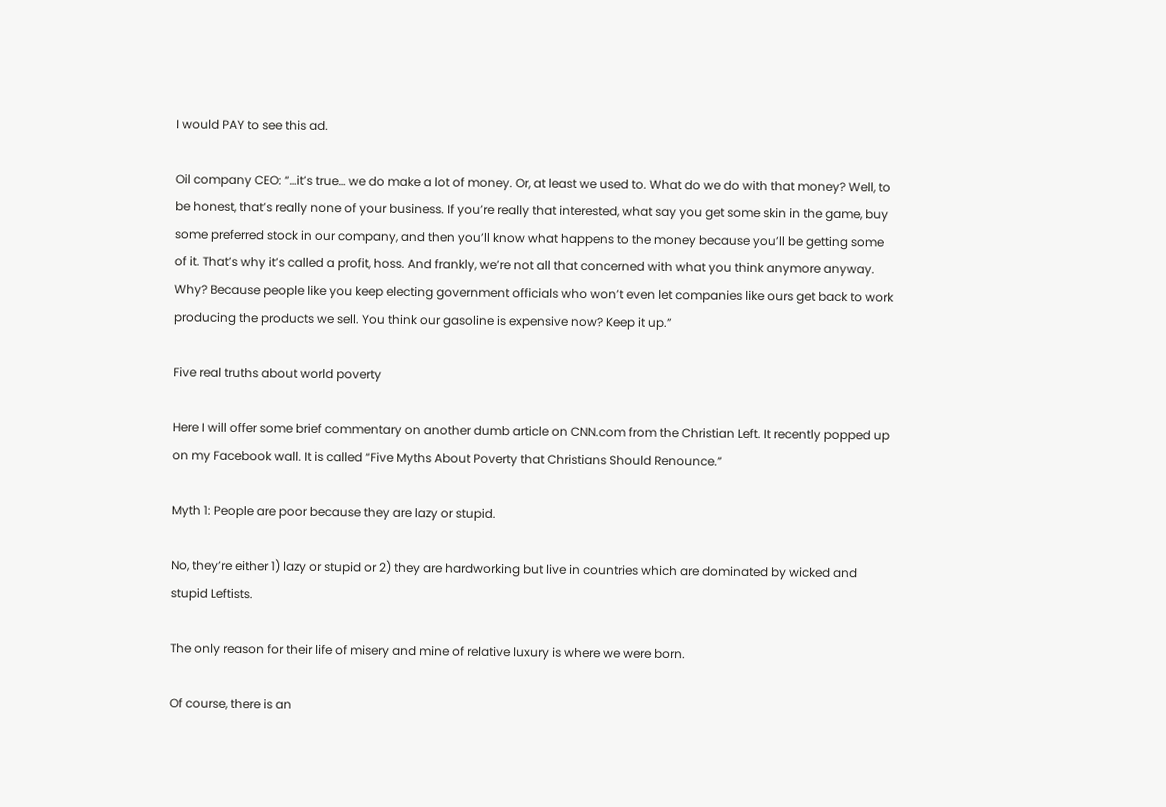I would PAY to see this ad.

Oil company CEO: “…it’s true… we do make a lot of money. Or, at least we used to. What do we do with that money? Well, to be honest, that’s really none of your business. If you’re really that interested, what say you get some skin in the game, buy some preferred stock in our company, and then you’ll know what happens to the money because you’ll be getting some of it. That’s why it’s called a profit, hoss. And frankly, we’re not all that concerned with what you think anymore anyway. Why? Because people like you keep electing government officials who won’t even let companies like ours get back to work producing the products we sell. You think our gasoline is expensive now? Keep it up.”

Five real truths about world poverty

Here I will offer some brief commentary on another dumb article on CNN.com from the Christian Left. It recently popped up on my Facebook wall. It is called “Five Myths About Poverty that Christians Should Renounce.”

Myth 1: People are poor because they are lazy or stupid.

No, they’re either 1) lazy or stupid or 2) they are hardworking but live in countries which are dominated by wicked and stupid Leftists.

The only reason for their life of misery and mine of relative luxury is where we were born.

Of course, there is an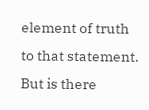element of truth to that statement. But is there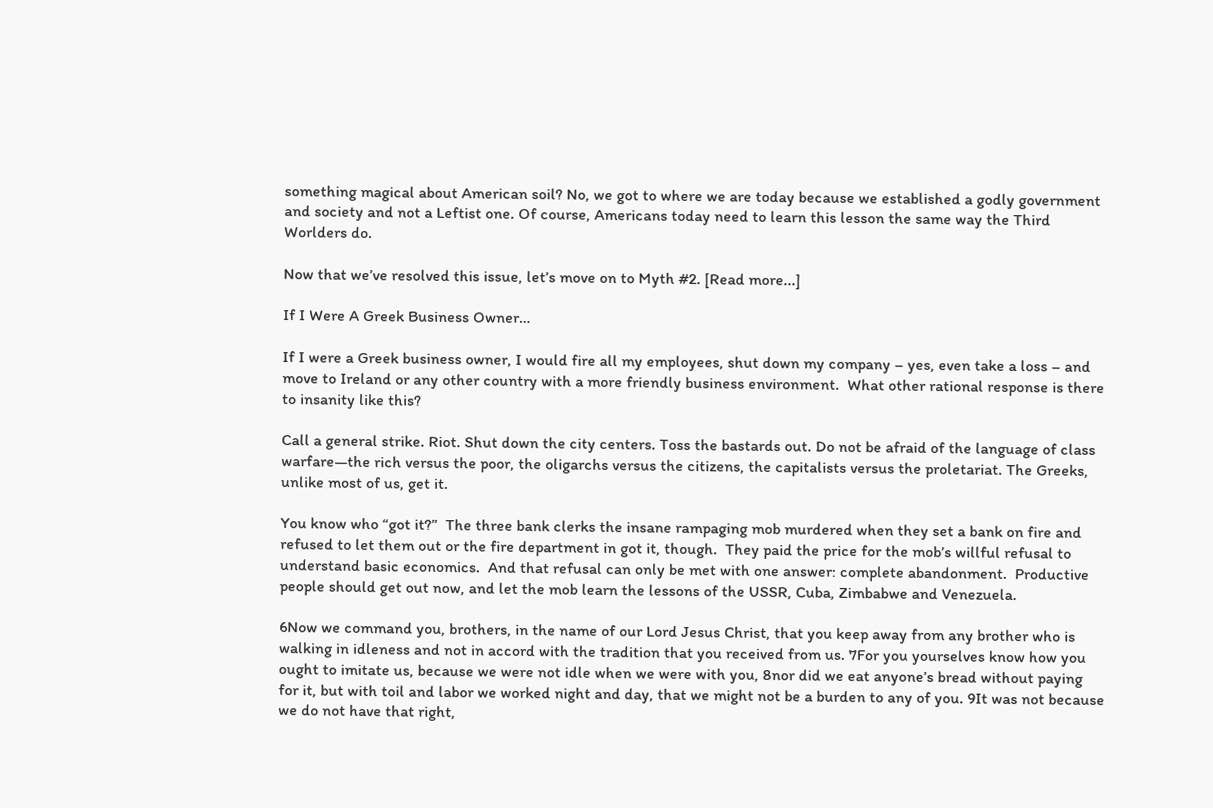something magical about American soil? No, we got to where we are today because we established a godly government and society and not a Leftist one. Of course, Americans today need to learn this lesson the same way the Third Worlders do.

Now that we’ve resolved this issue, let’s move on to Myth #2. [Read more...]

If I Were A Greek Business Owner…

If I were a Greek business owner, I would fire all my employees, shut down my company – yes, even take a loss – and move to Ireland or any other country with a more friendly business environment.  What other rational response is there to insanity like this?

Call a general strike. Riot. Shut down the city centers. Toss the bastards out. Do not be afraid of the language of class warfare—the rich versus the poor, the oligarchs versus the citizens, the capitalists versus the proletariat. The Greeks, unlike most of us, get it.

You know who “got it?”  The three bank clerks the insane rampaging mob murdered when they set a bank on fire and refused to let them out or the fire department in got it, though.  They paid the price for the mob’s willful refusal to understand basic economics.  And that refusal can only be met with one answer: complete abandonment.  Productive people should get out now, and let the mob learn the lessons of the USSR, Cuba, Zimbabwe and Venezuela.

6Now we command you, brothers, in the name of our Lord Jesus Christ, that you keep away from any brother who is walking in idleness and not in accord with the tradition that you received from us. 7For you yourselves know how you ought to imitate us, because we were not idle when we were with you, 8nor did we eat anyone’s bread without paying for it, but with toil and labor we worked night and day, that we might not be a burden to any of you. 9It was not because we do not have that right,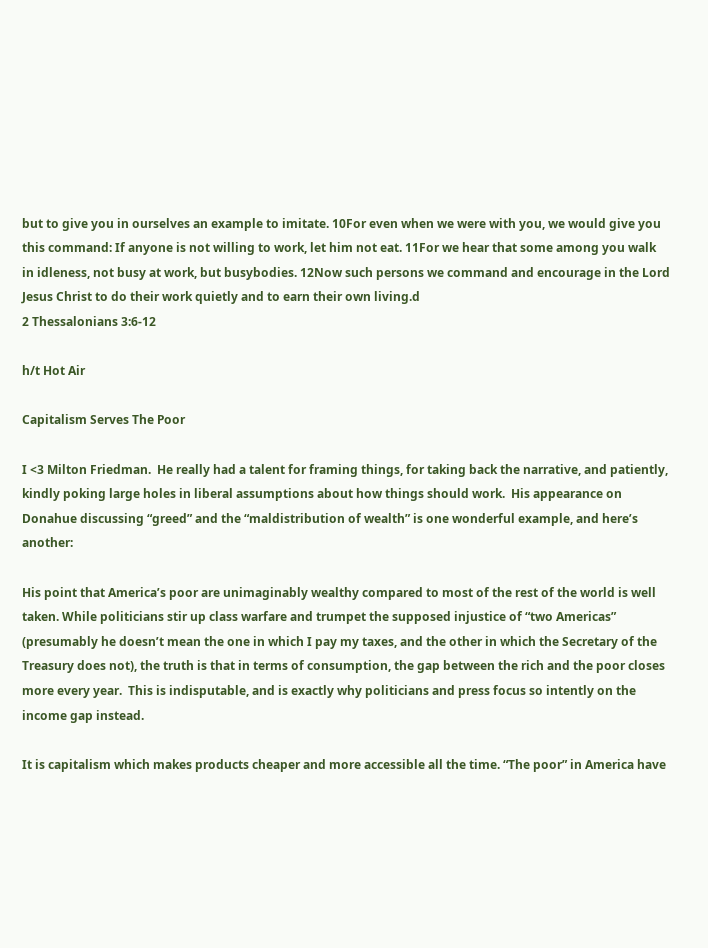but to give you in ourselves an example to imitate. 10For even when we were with you, we would give you this command: If anyone is not willing to work, let him not eat. 11For we hear that some among you walk in idleness, not busy at work, but busybodies. 12Now such persons we command and encourage in the Lord Jesus Christ to do their work quietly and to earn their own living.d
2 Thessalonians 3:6-12

h/t Hot Air

Capitalism Serves The Poor

I <3 Milton Friedman.  He really had a talent for framing things, for taking back the narrative, and patiently, kindly poking large holes in liberal assumptions about how things should work.  His appearance on Donahue discussing “greed” and the “maldistribution of wealth” is one wonderful example, and here’s another:

His point that America’s poor are unimaginably wealthy compared to most of the rest of the world is well taken. While politicians stir up class warfare and trumpet the supposed injustice of “two Americas” (presumably he doesn’t mean the one in which I pay my taxes, and the other in which the Secretary of the Treasury does not), the truth is that in terms of consumption, the gap between the rich and the poor closes more every year.  This is indisputable, and is exactly why politicians and press focus so intently on the income gap instead.

It is capitalism which makes products cheaper and more accessible all the time. “The poor” in America have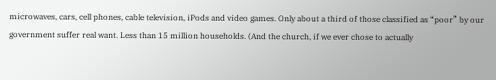microwaves, cars, cell phones, cable television, iPods and video games. Only about a third of those classified as “poor” by our government suffer real want. Less than 15 million households. (And the church, if we ever chose to actually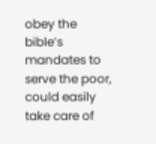obey the bible’s mandates to serve the poor, could easily take care of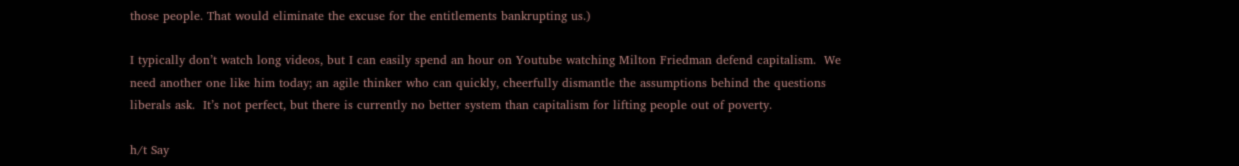those people. That would eliminate the excuse for the entitlements bankrupting us.)

I typically don’t watch long videos, but I can easily spend an hour on Youtube watching Milton Friedman defend capitalism.  We need another one like him today; an agile thinker who can quickly, cheerfully dismantle the assumptions behind the questions liberals ask.  It’s not perfect, but there is currently no better system than capitalism for lifting people out of poverty.

h/t Say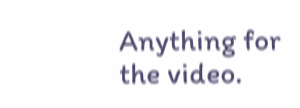Anything for the video.